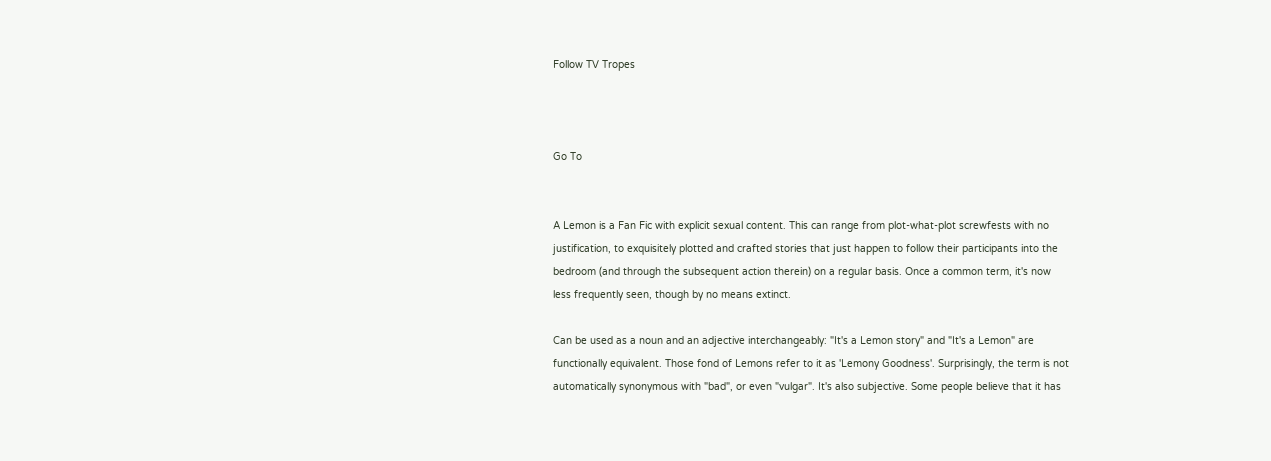Follow TV Tropes



Go To


A Lemon is a Fan Fic with explicit sexual content. This can range from plot-what-plot screwfests with no justification, to exquisitely plotted and crafted stories that just happen to follow their participants into the bedroom (and through the subsequent action therein) on a regular basis. Once a common term, it's now less frequently seen, though by no means extinct.

Can be used as a noun and an adjective interchangeably: "It's a Lemon story" and "It's a Lemon" are functionally equivalent. Those fond of Lemons refer to it as 'Lemony Goodness'. Surprisingly, the term is not automatically synonymous with "bad", or even "vulgar". It's also subjective. Some people believe that it has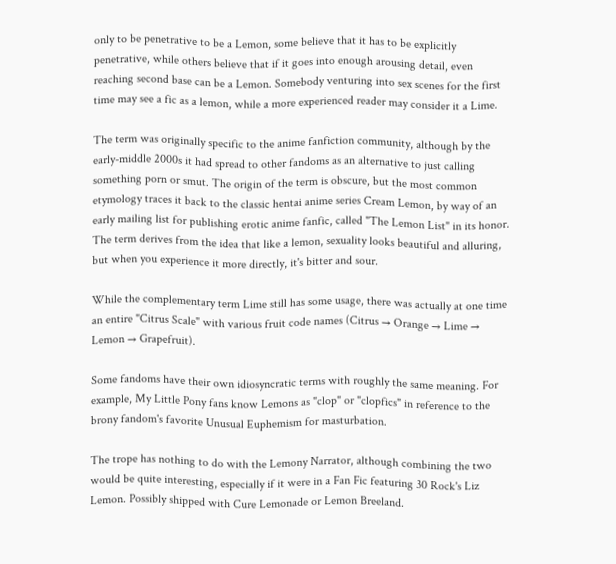only to be penetrative to be a Lemon, some believe that it has to be explicitly penetrative, while others believe that if it goes into enough arousing detail, even reaching second base can be a Lemon. Somebody venturing into sex scenes for the first time may see a fic as a lemon, while a more experienced reader may consider it a Lime.

The term was originally specific to the anime fanfiction community, although by the early-middle 2000s it had spread to other fandoms as an alternative to just calling something porn or smut. The origin of the term is obscure, but the most common etymology traces it back to the classic hentai anime series Cream Lemon, by way of an early mailing list for publishing erotic anime fanfic, called "The Lemon List" in its honor. The term derives from the idea that like a lemon, sexuality looks beautiful and alluring, but when you experience it more directly, it's bitter and sour.

While the complementary term Lime still has some usage, there was actually at one time an entire "Citrus Scale" with various fruit code names (Citrus → Orange → Lime → Lemon → Grapefruit).

Some fandoms have their own idiosyncratic terms with roughly the same meaning. For example, My Little Pony fans know Lemons as "clop" or "clopfics" in reference to the brony fandom's favorite Unusual Euphemism for masturbation.

The trope has nothing to do with the Lemony Narrator, although combining the two would be quite interesting, especially if it were in a Fan Fic featuring 30 Rock's Liz Lemon. Possibly shipped with Cure Lemonade or Lemon Breeland.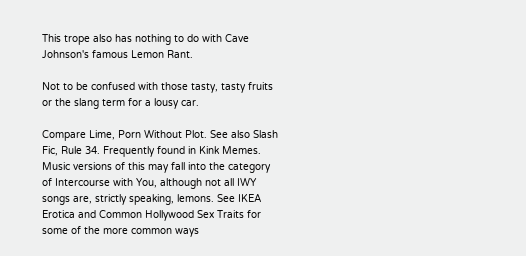This trope also has nothing to do with Cave Johnson's famous Lemon Rant.

Not to be confused with those tasty, tasty fruits or the slang term for a lousy car.

Compare Lime, Porn Without Plot. See also Slash Fic, Rule 34. Frequently found in Kink Memes. Music versions of this may fall into the category of Intercourse with You, although not all IWY songs are, strictly speaking, lemons. See IKEA Erotica and Common Hollywood Sex Traits for some of the more common ways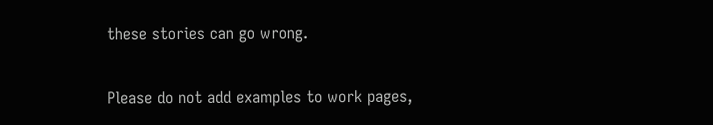these stories can go wrong.

Please do not add examples to work pages,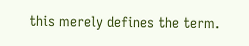this merely defines the term.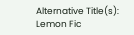Alternative Title(s): Lemon Fic